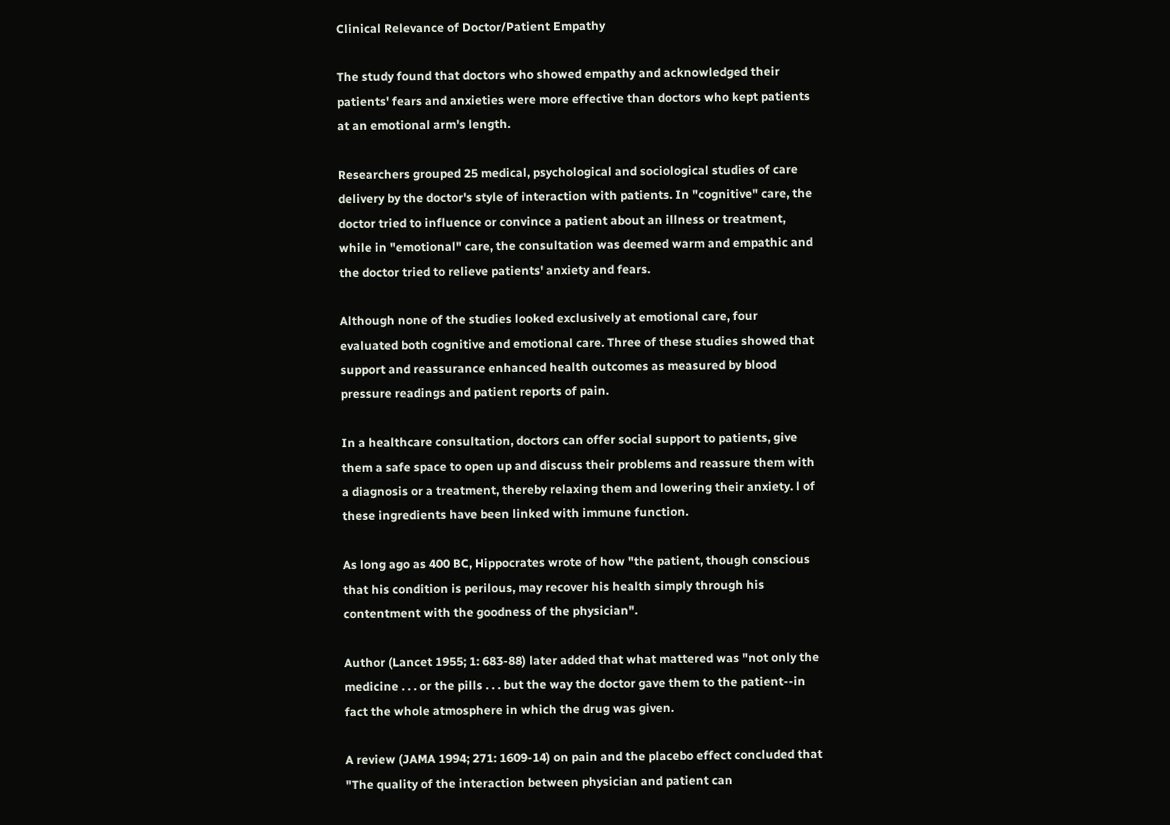Clinical Relevance of Doctor/Patient Empathy

The study found that doctors who showed empathy and acknowledged their patients' fears and anxieties were more effective than doctors who kept patients at an emotional arm's length.

Researchers grouped 25 medical, psychological and sociological studies of care delivery by the doctor's style of interaction with patients. In "cognitive" care, the doctor tried to influence or convince a patient about an illness or treatment, while in "emotional" care, the consultation was deemed warm and empathic and the doctor tried to relieve patients' anxiety and fears.

Although none of the studies looked exclusively at emotional care, four evaluated both cognitive and emotional care. Three of these studies showed that support and reassurance enhanced health outcomes as measured by blood pressure readings and patient reports of pain.

In a healthcare consultation, doctors can offer social support to patients, give them a safe space to open up and discuss their problems and reassure them with a diagnosis or a treatment, thereby relaxing them and lowering their anxiety. l of these ingredients have been linked with immune function.

As long ago as 400 BC, Hippocrates wrote of how "the patient, though conscious that his condition is perilous, may recover his health simply through his contentment with the goodness of the physician".

Author (Lancet 1955; 1: 683-88) later added that what mattered was "not only the medicine . . . or the pills . . . but the way the doctor gave them to the patient--in fact the whole atmosphere in which the drug was given.

A review (JAMA 1994; 271: 1609-14) on pain and the placebo effect concluded that "The quality of the interaction between physician and patient can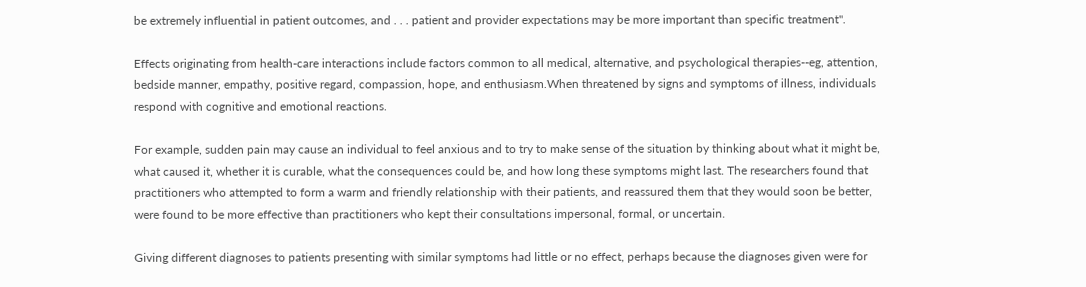be extremely influential in patient outcomes, and . . . patient and provider expectations may be more important than specific treatment".

Effects originating from health-care interactions include factors common to all medical, alternative, and psychological therapies--eg, attention, bedside manner, empathy, positive regard, compassion, hope, and enthusiasm.When threatened by signs and symptoms of illness, individuals respond with cognitive and emotional reactions.

For example, sudden pain may cause an individual to feel anxious and to try to make sense of the situation by thinking about what it might be, what caused it, whether it is curable, what the consequences could be, and how long these symptoms might last. The researchers found that practitioners who attempted to form a warm and friendly relationship with their patients, and reassured them that they would soon be better, were found to be more effective than practitioners who kept their consultations impersonal, formal, or uncertain.

Giving different diagnoses to patients presenting with similar symptoms had little or no effect, perhaps because the diagnoses given were for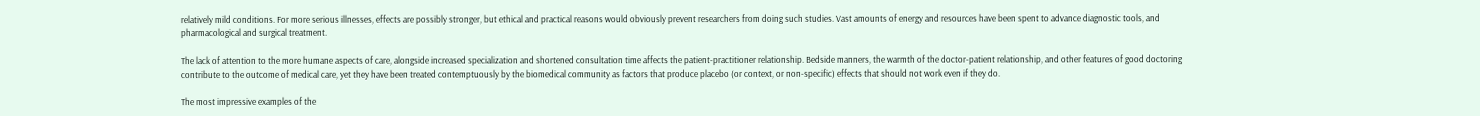relatively mild conditions. For more serious illnesses, effects are possibly stronger, but ethical and practical reasons would obviously prevent researchers from doing such studies. Vast amounts of energy and resources have been spent to advance diagnostic tools, and pharmacological and surgical treatment.

The lack of attention to the more humane aspects of care, alongside increased specialization and shortened consultation time affects the patient-practitioner relationship. Bedside manners, the warmth of the doctor-patient relationship, and other features of good doctoring contribute to the outcome of medical care, yet they have been treated contemptuously by the biomedical community as factors that produce placebo (or context, or non-specific) effects that should not work even if they do.

The most impressive examples of the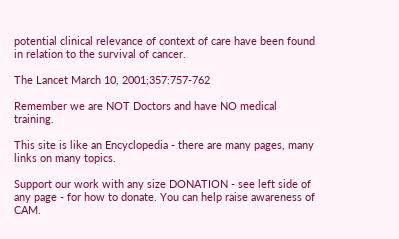potential clinical relevance of context of care have been found in relation to the survival of cancer.

The Lancet March 10, 2001;357:757-762

Remember we are NOT Doctors and have NO medical training.

This site is like an Encyclopedia - there are many pages, many links on many topics.

Support our work with any size DONATION - see left side of any page - for how to donate. You can help raise awareness of CAM.